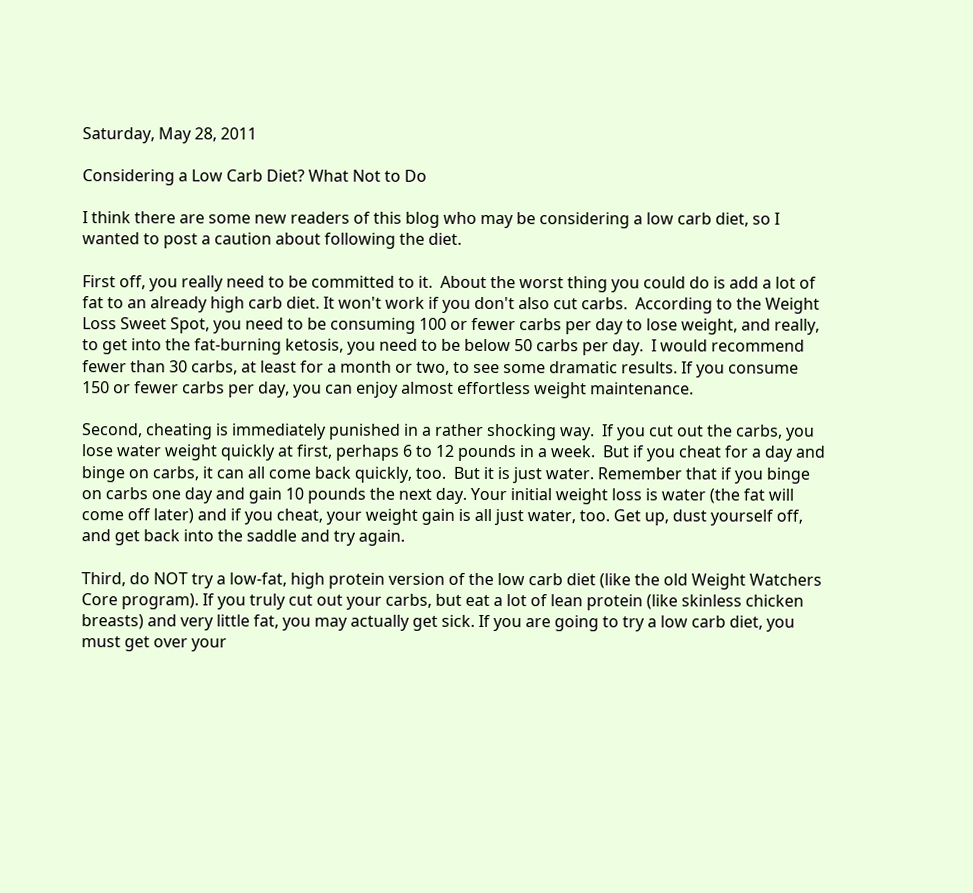Saturday, May 28, 2011

Considering a Low Carb Diet? What Not to Do

I think there are some new readers of this blog who may be considering a low carb diet, so I wanted to post a caution about following the diet.

First off, you really need to be committed to it.  About the worst thing you could do is add a lot of fat to an already high carb diet. It won't work if you don't also cut carbs.  According to the Weight Loss Sweet Spot, you need to be consuming 100 or fewer carbs per day to lose weight, and really, to get into the fat-burning ketosis, you need to be below 50 carbs per day.  I would recommend fewer than 30 carbs, at least for a month or two, to see some dramatic results. If you consume 150 or fewer carbs per day, you can enjoy almost effortless weight maintenance.

Second, cheating is immediately punished in a rather shocking way.  If you cut out the carbs, you lose water weight quickly at first, perhaps 6 to 12 pounds in a week.  But if you cheat for a day and binge on carbs, it can all come back quickly, too.  But it is just water. Remember that if you binge on carbs one day and gain 10 pounds the next day. Your initial weight loss is water (the fat will come off later) and if you cheat, your weight gain is all just water, too. Get up, dust yourself off, and get back into the saddle and try again.

Third, do NOT try a low-fat, high protein version of the low carb diet (like the old Weight Watchers Core program). If you truly cut out your carbs, but eat a lot of lean protein (like skinless chicken breasts) and very little fat, you may actually get sick. If you are going to try a low carb diet, you must get over your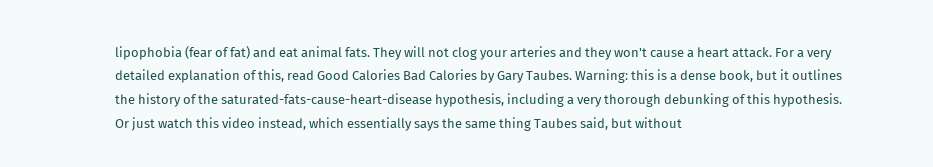lipophobia (fear of fat) and eat animal fats. They will not clog your arteries and they won't cause a heart attack. For a very detailed explanation of this, read Good Calories Bad Calories by Gary Taubes. Warning: this is a dense book, but it outlines the history of the saturated-fats-cause-heart-disease hypothesis, including a very thorough debunking of this hypothesis. Or just watch this video instead, which essentially says the same thing Taubes said, but without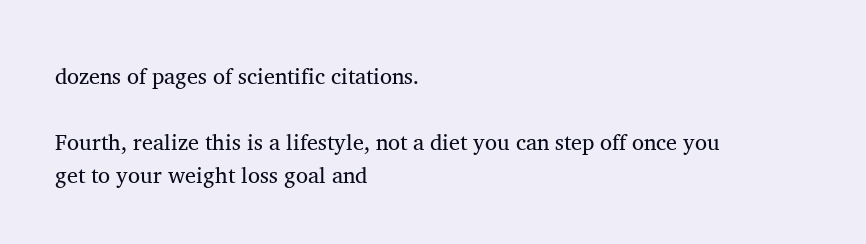dozens of pages of scientific citations.

Fourth, realize this is a lifestyle, not a diet you can step off once you get to your weight loss goal and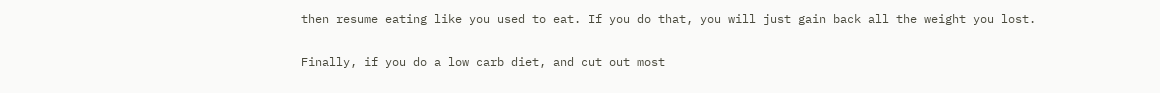then resume eating like you used to eat. If you do that, you will just gain back all the weight you lost.

Finally, if you do a low carb diet, and cut out most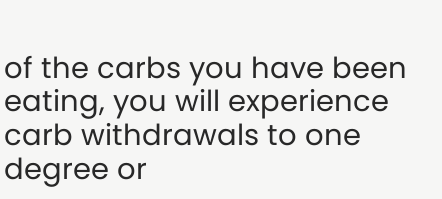of the carbs you have been eating, you will experience carb withdrawals to one degree or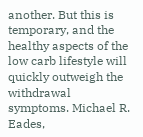another. But this is temporary, and the healthy aspects of the low carb lifestyle will quickly outweigh the withdrawal symptoms. Michael R. Eades,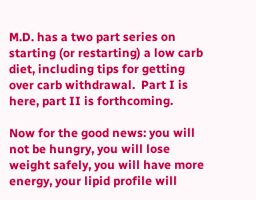M.D. has a two part series on starting (or restarting) a low carb diet, including tips for getting over carb withdrawal.  Part I is here, part II is forthcoming.

Now for the good news: you will not be hungry, you will lose weight safely, you will have more energy, your lipid profile will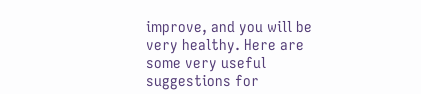improve, and you will be very healthy. Here are some very useful suggestions for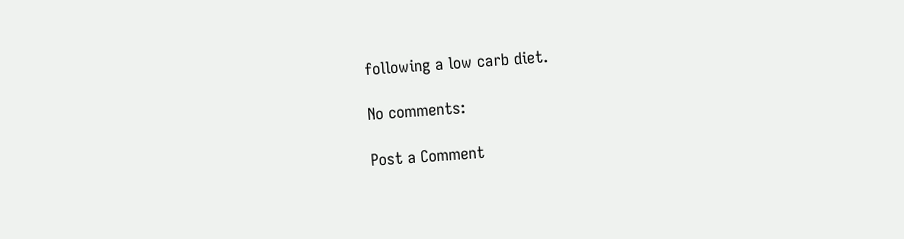following a low carb diet.

No comments:

Post a Comment